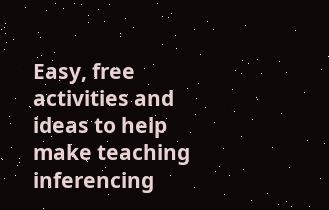Easy, free activities and ideas to help make teaching inferencing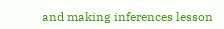and making inferences lesson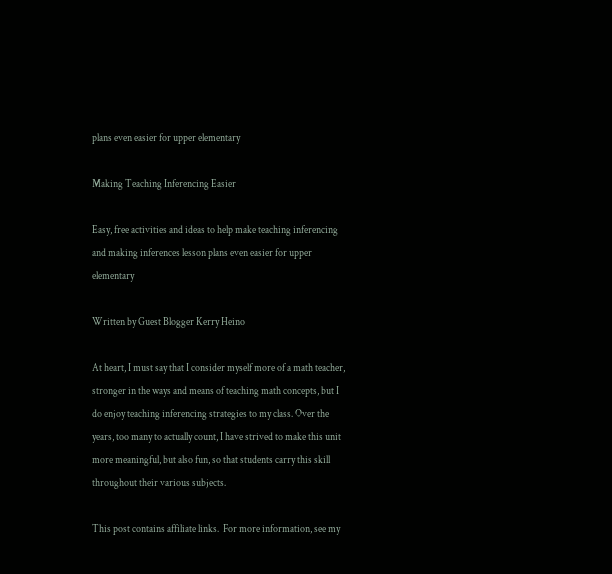plans even easier for upper elementary

Making Teaching Inferencing Easier

Easy, free activities and ideas to help make teaching inferencing and making inferences lesson plans even easier for upper elementary

Written by Guest Blogger Kerry Heino

At heart, I must say that I consider myself more of a math teacher, stronger in the ways and means of teaching math concepts, but I do enjoy teaching inferencing strategies to my class. Over the years, too many to actually count, I have strived to make this unit more meaningful, but also fun, so that students carry this skill throughout their various subjects.

This post contains affiliate links.  For more information, see my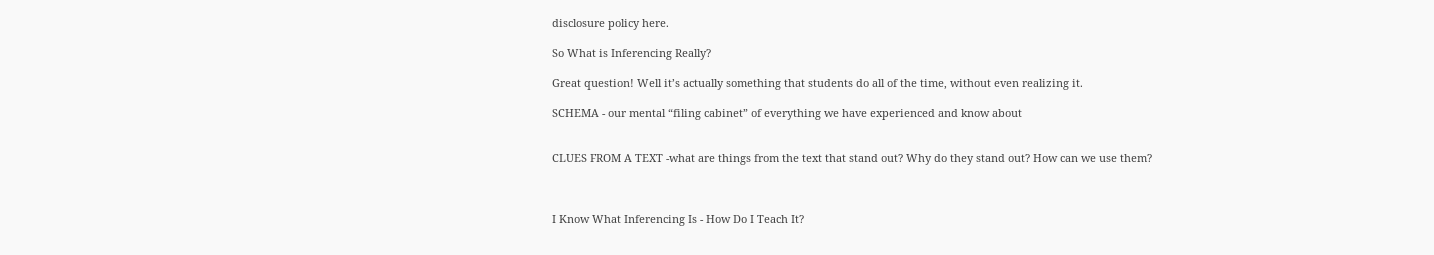disclosure policy here.

So What is Inferencing Really?

Great question! Well it’s actually something that students do all of the time, without even realizing it.

SCHEMA - our mental “filing cabinet” of everything we have experienced and know about


CLUES FROM A TEXT -what are things from the text that stand out? Why do they stand out? How can we use them?



I Know What Inferencing Is - How Do I Teach It?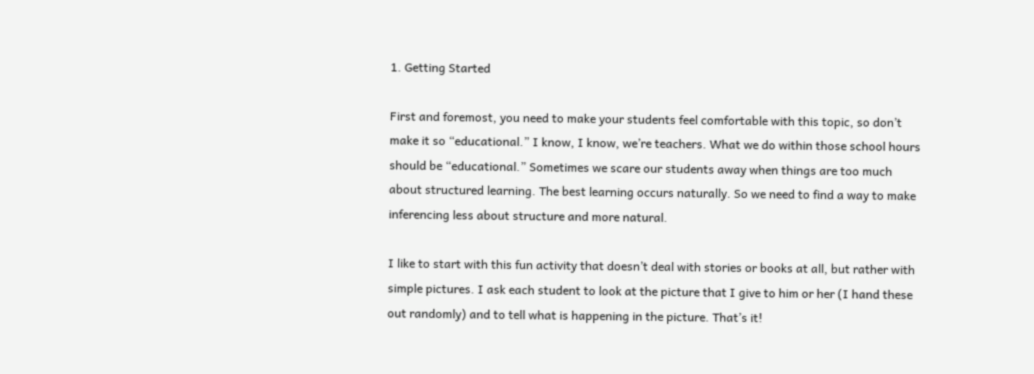1. Getting Started

First and foremost, you need to make your students feel comfortable with this topic, so don’t make it so “educational.” I know, I know, we’re teachers. What we do within those school hours should be “educational.” Sometimes we scare our students away when things are too much about structured learning. The best learning occurs naturally. So we need to find a way to make inferencing less about structure and more natural.

I like to start with this fun activity that doesn’t deal with stories or books at all, but rather with simple pictures. I ask each student to look at the picture that I give to him or her (I hand these out randomly) and to tell what is happening in the picture. That’s it!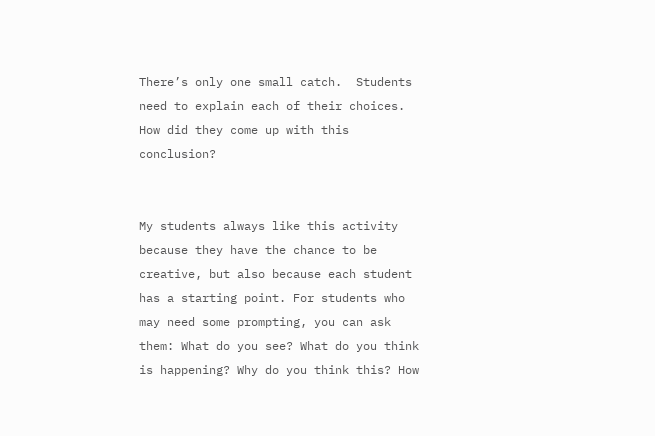There’s only one small catch.  Students need to explain each of their choices. How did they come up with this conclusion?


My students always like this activity because they have the chance to be creative, but also because each student has a starting point. For students who may need some prompting, you can ask them: What do you see? What do you think is happening? Why do you think this? How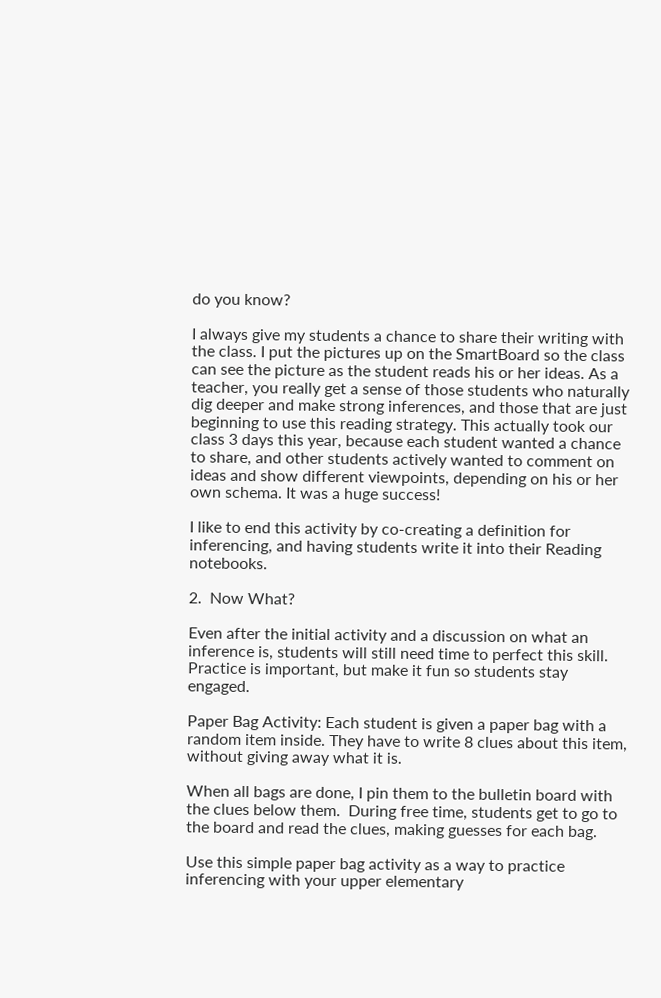do you know?

I always give my students a chance to share their writing with the class. I put the pictures up on the SmartBoard so the class can see the picture as the student reads his or her ideas. As a teacher, you really get a sense of those students who naturally dig deeper and make strong inferences, and those that are just beginning to use this reading strategy. This actually took our class 3 days this year, because each student wanted a chance to share, and other students actively wanted to comment on ideas and show different viewpoints, depending on his or her own schema. It was a huge success!

I like to end this activity by co-creating a definition for inferencing, and having students write it into their Reading notebooks.

2.  Now What?

Even after the initial activity and a discussion on what an inference is, students will still need time to perfect this skill. Practice is important, but make it fun so students stay engaged.

Paper Bag Activity: Each student is given a paper bag with a random item inside. They have to write 8 clues about this item, without giving away what it is.

When all bags are done, I pin them to the bulletin board with the clues below them.  During free time, students get to go to the board and read the clues, making guesses for each bag.

Use this simple paper bag activity as a way to practice inferencing with your upper elementary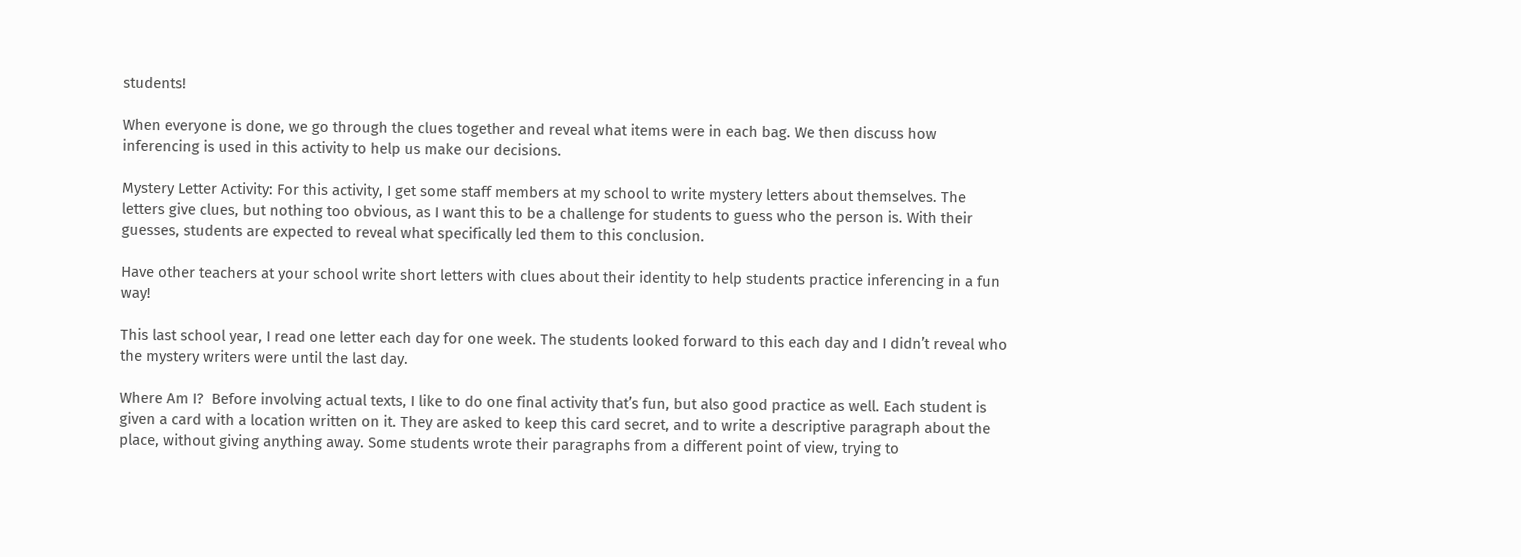students!

When everyone is done, we go through the clues together and reveal what items were in each bag. We then discuss how inferencing is used in this activity to help us make our decisions.

Mystery Letter Activity: For this activity, I get some staff members at my school to write mystery letters about themselves. The letters give clues, but nothing too obvious, as I want this to be a challenge for students to guess who the person is. With their guesses, students are expected to reveal what specifically led them to this conclusion.

Have other teachers at your school write short letters with clues about their identity to help students practice inferencing in a fun way!

This last school year, I read one letter each day for one week. The students looked forward to this each day and I didn’t reveal who the mystery writers were until the last day.

Where Am I?  Before involving actual texts, I like to do one final activity that’s fun, but also good practice as well. Each student is given a card with a location written on it. They are asked to keep this card secret, and to write a descriptive paragraph about the place, without giving anything away. Some students wrote their paragraphs from a different point of view, trying to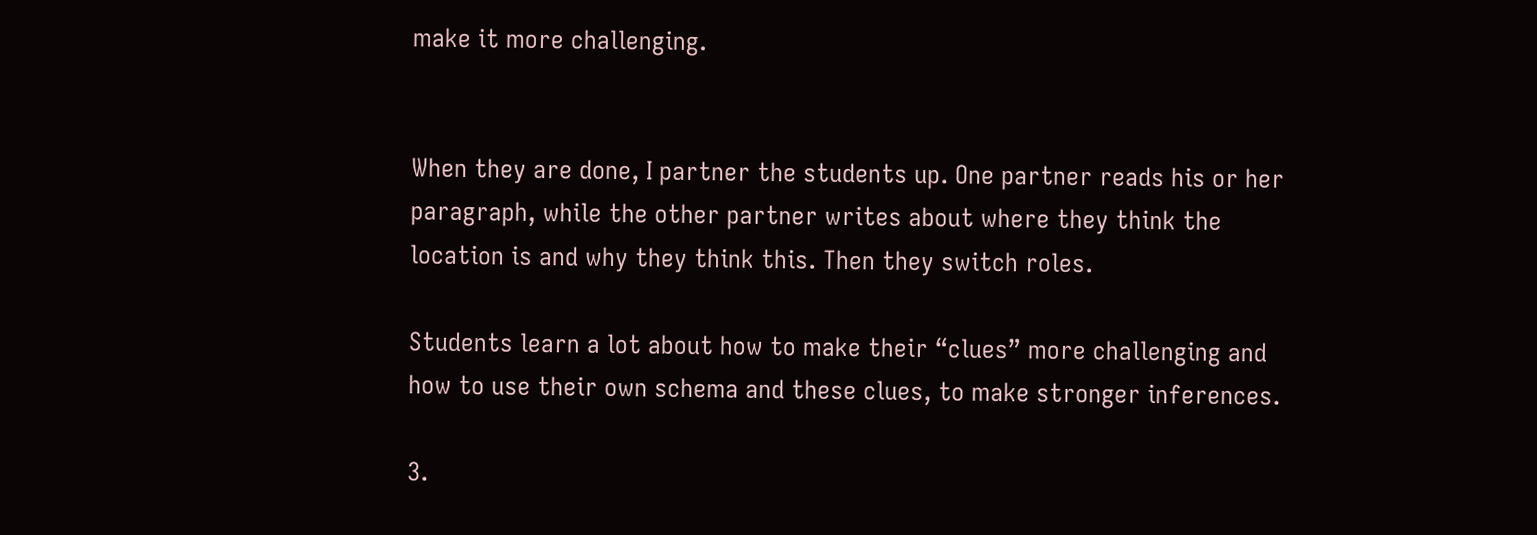make it more challenging.


When they are done, I partner the students up. One partner reads his or her paragraph, while the other partner writes about where they think the location is and why they think this. Then they switch roles.

Students learn a lot about how to make their “clues” more challenging and how to use their own schema and these clues, to make stronger inferences.

3.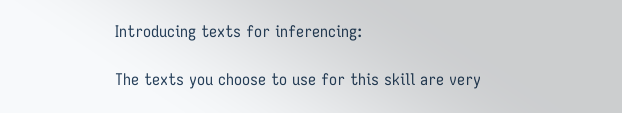Introducing texts for inferencing:

The texts you choose to use for this skill are very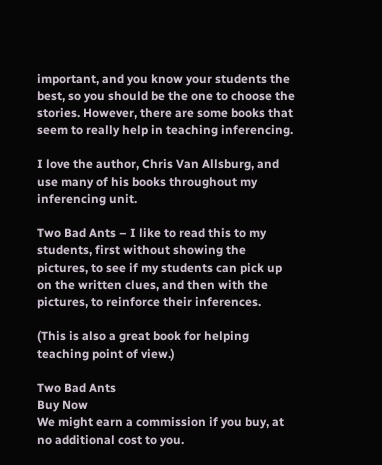important, and you know your students the best, so you should be the one to choose the stories. However, there are some books that seem to really help in teaching inferencing.

I love the author, Chris Van Allsburg, and use many of his books throughout my inferencing unit.

Two Bad Ants – I like to read this to my students, first without showing the pictures, to see if my students can pick up on the written clues, and then with the pictures, to reinforce their inferences.

(This is also a great book for helping teaching point of view.)

Two Bad Ants
Buy Now
We might earn a commission if you buy, at no additional cost to you.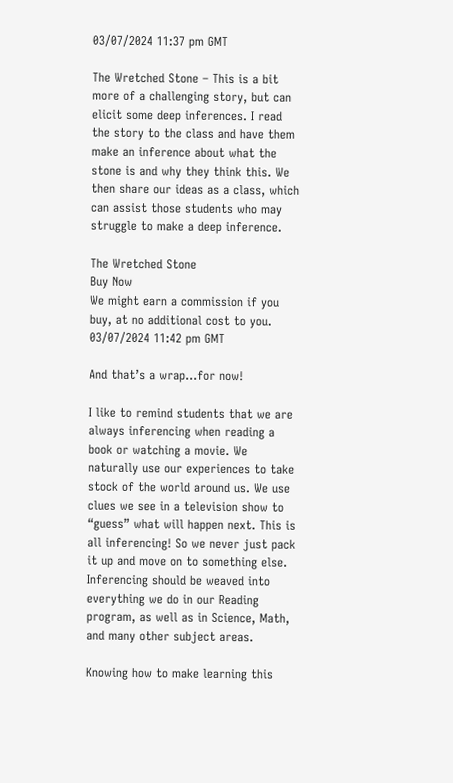03/07/2024 11:37 pm GMT

The Wretched Stone – This is a bit more of a challenging story, but can elicit some deep inferences. I read the story to the class and have them make an inference about what the stone is and why they think this. We then share our ideas as a class, which can assist those students who may struggle to make a deep inference.

The Wretched Stone
Buy Now
We might earn a commission if you buy, at no additional cost to you.
03/07/2024 11:42 pm GMT

And that’s a wrap…for now!

I like to remind students that we are always inferencing when reading a book or watching a movie. We naturally use our experiences to take stock of the world around us. We use clues we see in a television show to “guess” what will happen next. This is all inferencing! So we never just pack it up and move on to something else. Inferencing should be weaved into everything we do in our Reading program, as well as in Science, Math, and many other subject areas.

Knowing how to make learning this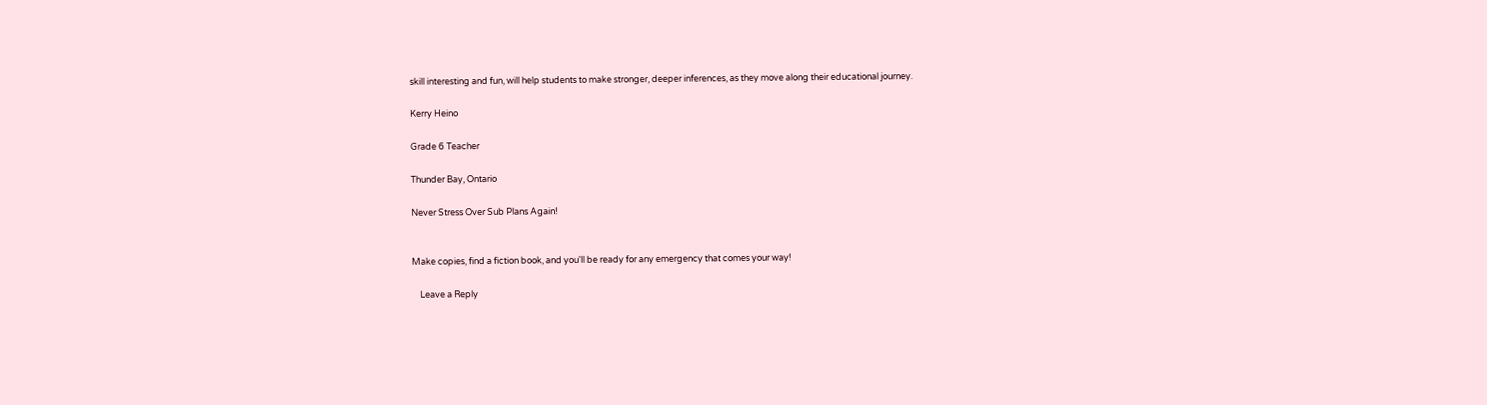skill interesting and fun, will help students to make stronger, deeper inferences, as they move along their educational journey.

Kerry Heino

Grade 6 Teacher

Thunder Bay, Ontario

Never Stress Over Sub Plans Again!


Make copies, find a fiction book, and you'll be ready for any emergency that comes your way!

    Leave a Reply